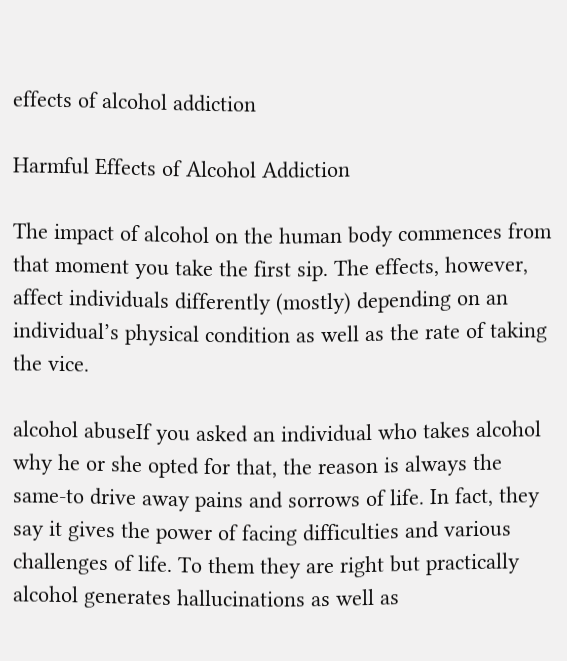effects of alcohol addiction

Harmful Effects of Alcohol Addiction

The impact of alcohol on the human body commences from that moment you take the first sip. The effects, however, affect individuals differently (mostly) depending on an individual’s physical condition as well as the rate of taking the vice.

alcohol abuseIf you asked an individual who takes alcohol why he or she opted for that, the reason is always the same-to drive away pains and sorrows of life. In fact, they say it gives the power of facing difficulties and various challenges of life. To them they are right but practically alcohol generates hallucinations as well as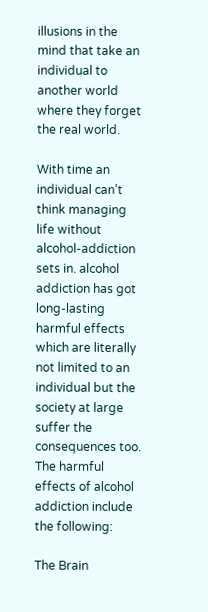illusions in the mind that take an individual to another world where they forget the real world.

With time an individual can’t think managing life without alcohol-addiction sets in. alcohol addiction has got long-lasting harmful effects which are literally not limited to an individual but the society at large suffer the consequences too. The harmful effects of alcohol addiction include the following:

The Brain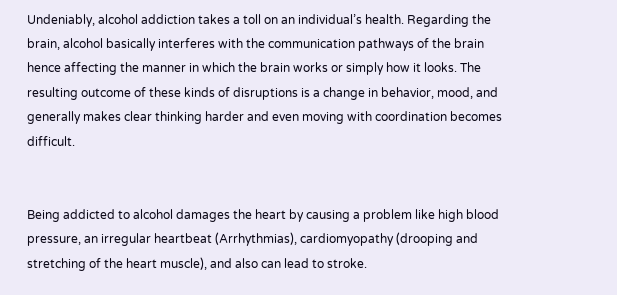Undeniably, alcohol addiction takes a toll on an individual’s health. Regarding the brain, alcohol basically interferes with the communication pathways of the brain hence affecting the manner in which the brain works or simply how it looks. The resulting outcome of these kinds of disruptions is a change in behavior, mood, and generally makes clear thinking harder and even moving with coordination becomes difficult.


Being addicted to alcohol damages the heart by causing a problem like high blood pressure, an irregular heartbeat (Arrhythmias), cardiomyopathy (drooping and stretching of the heart muscle), and also can lead to stroke.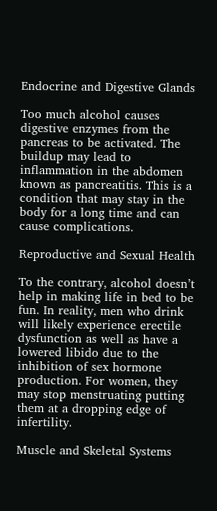Endocrine and Digestive Glands

Too much alcohol causes digestive enzymes from the pancreas to be activated. The buildup may lead to inflammation in the abdomen known as pancreatitis. This is a condition that may stay in the body for a long time and can cause complications.

Reproductive and Sexual Health

To the contrary, alcohol doesn’t help in making life in bed to be fun. In reality, men who drink will likely experience erectile dysfunction as well as have a lowered libido due to the inhibition of sex hormone production. For women, they may stop menstruating putting them at a dropping edge of infertility.

Muscle and Skeletal Systems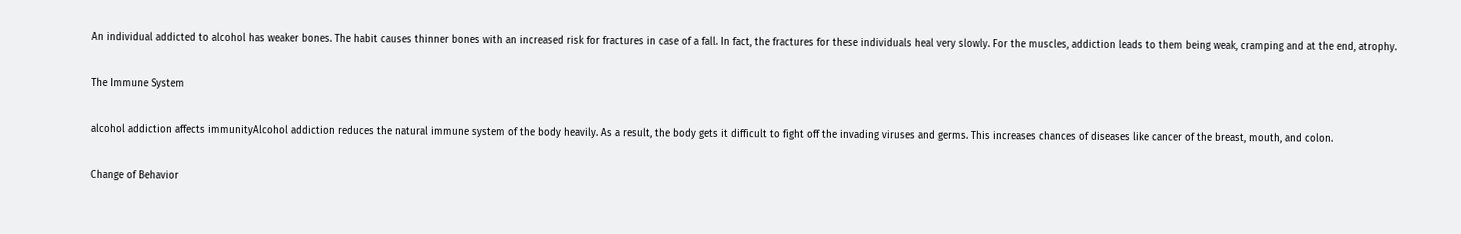An individual addicted to alcohol has weaker bones. The habit causes thinner bones with an increased risk for fractures in case of a fall. In fact, the fractures for these individuals heal very slowly. For the muscles, addiction leads to them being weak, cramping and at the end, atrophy.

The Immune System

alcohol addiction affects immunityAlcohol addiction reduces the natural immune system of the body heavily. As a result, the body gets it difficult to fight off the invading viruses and germs. This increases chances of diseases like cancer of the breast, mouth, and colon.

Change of Behavior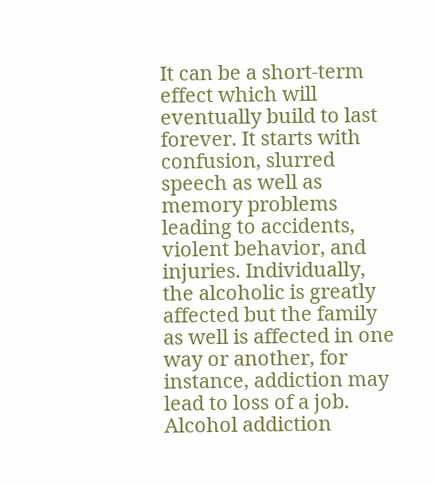It can be a short-term effect which will eventually build to last forever. It starts with confusion, slurred speech as well as memory problems leading to accidents, violent behavior, and injuries. Individually, the alcoholic is greatly affected but the family as well is affected in one way or another, for instance, addiction may lead to loss of a job. Alcohol addiction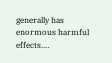generally has enormous harmful effects.…